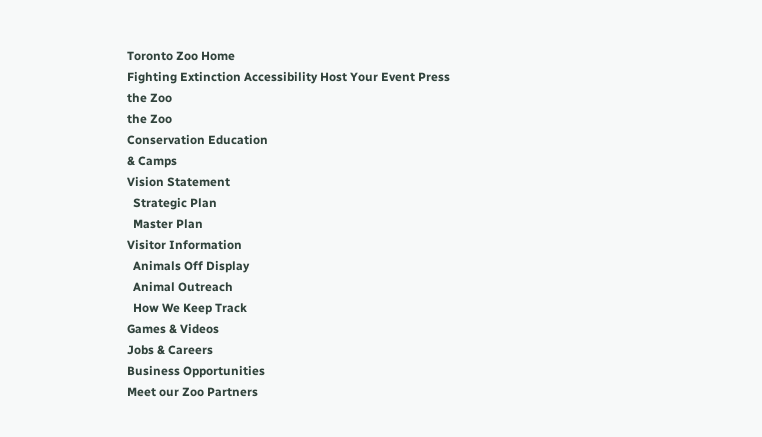Toronto Zoo Home
Fighting Extinction Accessibility Host Your Event Press
the Zoo
the Zoo
Conservation Education
& Camps
Vision Statement
  Strategic Plan
  Master Plan
Visitor Information
  Animals Off Display
  Animal Outreach
  How We Keep Track
Games & Videos
Jobs & Careers
Business Opportunities
Meet our Zoo Partners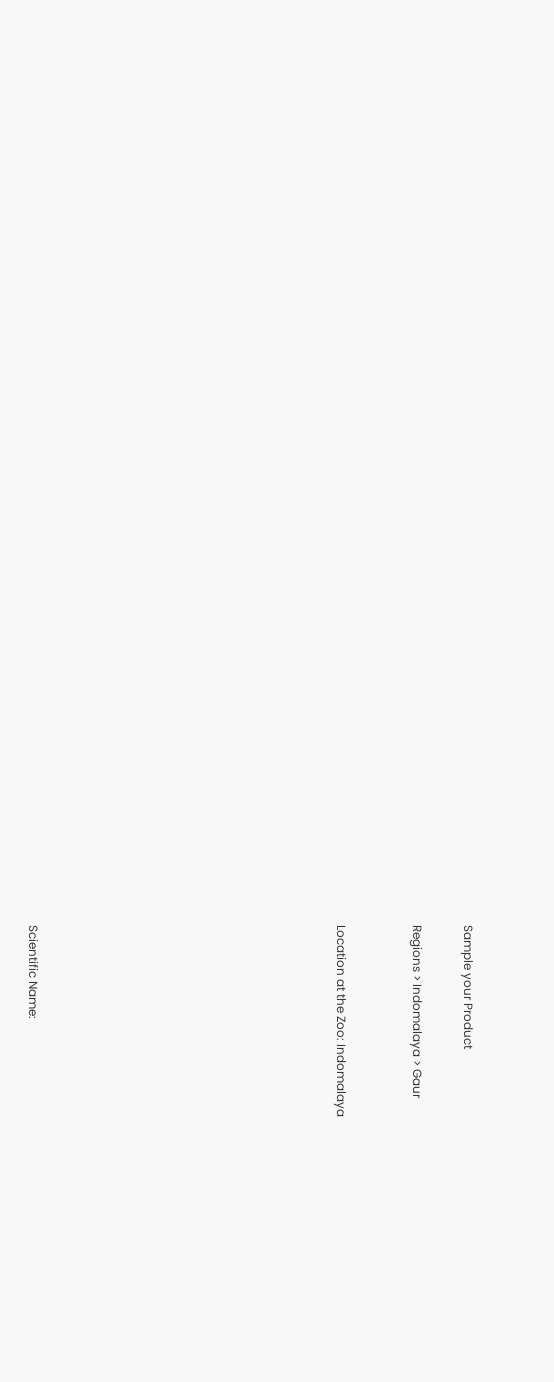Sample your Product

Regions > Indomalaya > Gaur


Location at the Zoo: Indomalaya











Scientific Name: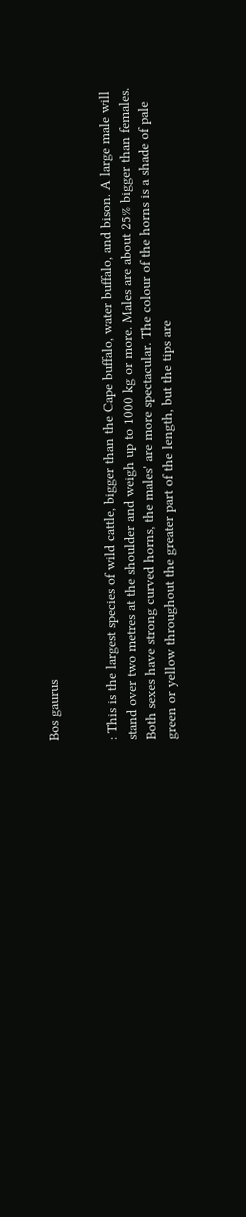Bos gaurus


: This is the largest species of wild cattle, bigger than the Cape buffalo, water buffalo, and bison. A large male will stand over two metres at the shoulder and weigh up to 1000 kg or more. Males are about 25% bigger than females. Both sexes have strong curved horns, the males' are more spectacular. The colour of the horns is a shade of pale green or yellow throughout the greater part of the length, but the tips are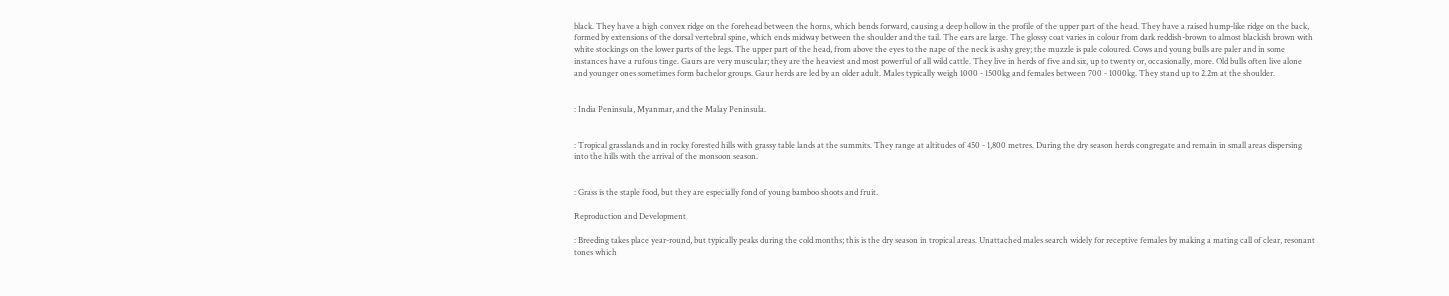black. They have a high convex ridge on the forehead between the horns, which bends forward, causing a deep hollow in the profile of the upper part of the head. They have a raised hump-like ridge on the back, formed by extensions of the dorsal vertebral spine, which ends midway between the shoulder and the tail. The ears are large. The glossy coat varies in colour from dark reddish-brown to almost blackish brown with white stockings on the lower parts of the legs. The upper part of the head, from above the eyes to the nape of the neck is ashy grey; the muzzle is pale coloured. Cows and young bulls are paler and in some instances have a rufous tinge. Gaurs are very muscular; they are the heaviest and most powerful of all wild cattle. They live in herds of five and six, up to twenty or, occasionally, more. Old bulls often live alone and younger ones sometimes form bachelor groups. Gaur herds are led by an older adult. Males typically weigh 1000 - 1500kg and females between 700 - 1000kg. They stand up to 2.2m at the shoulder.


: India Peninsula, Myanmar, and the Malay Peninsula.


: Tropical grasslands and in rocky forested hills with grassy table lands at the summits. They range at altitudes of 450 - 1,800 metres. During the dry season herds congregate and remain in small areas dispersing into the hills with the arrival of the monsoon season.


: Grass is the staple food, but they are especially fond of young bamboo shoots and fruit.

Reproduction and Development

: Breeding takes place year-round, but typically peaks during the cold months; this is the dry season in tropical areas. Unattached males search widely for receptive females by making a mating call of clear, resonant tones which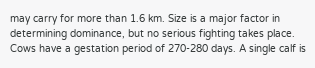may carry for more than 1.6 km. Size is a major factor in determining dominance, but no serious fighting takes place. Cows have a gestation period of 270-280 days. A single calf is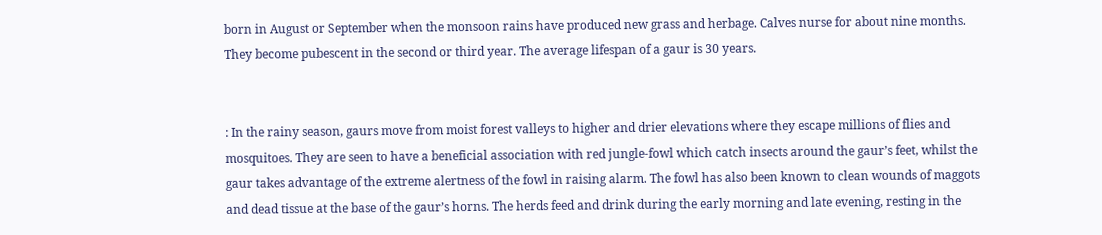born in August or September when the monsoon rains have produced new grass and herbage. Calves nurse for about nine months. They become pubescent in the second or third year. The average lifespan of a gaur is 30 years.


: In the rainy season, gaurs move from moist forest valleys to higher and drier elevations where they escape millions of flies and mosquitoes. They are seen to have a beneficial association with red jungle-fowl which catch insects around the gaur’s feet, whilst the gaur takes advantage of the extreme alertness of the fowl in raising alarm. The fowl has also been known to clean wounds of maggots and dead tissue at the base of the gaur’s horns. The herds feed and drink during the early morning and late evening, resting in the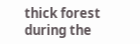thick forest during the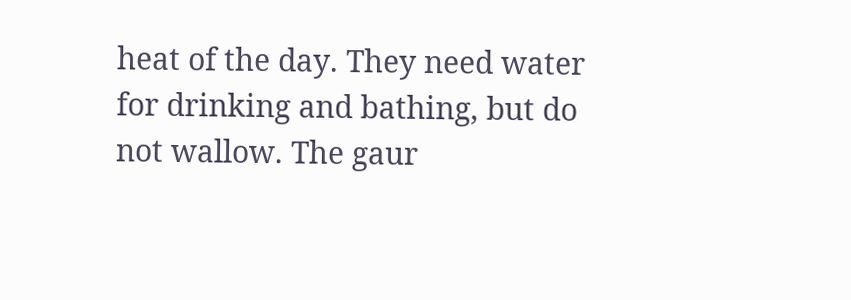heat of the day. They need water for drinking and bathing, but do not wallow. The gaur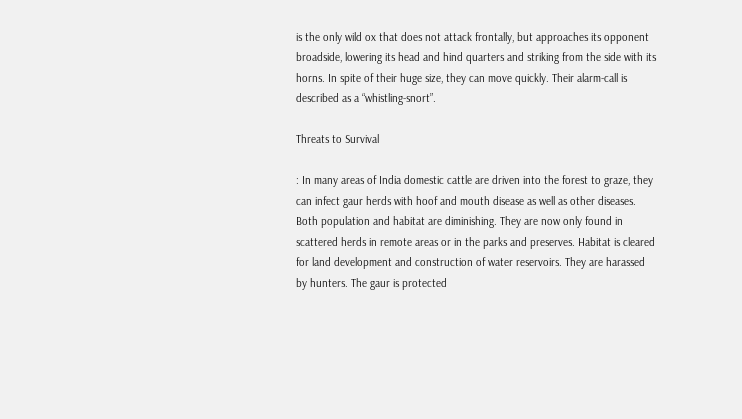is the only wild ox that does not attack frontally, but approaches its opponent broadside, lowering its head and hind quarters and striking from the side with its horns. In spite of their huge size, they can move quickly. Their alarm-call is described as a “whistling-snort”.

Threats to Survival

: In many areas of India domestic cattle are driven into the forest to graze, they can infect gaur herds with hoof and mouth disease as well as other diseases. Both population and habitat are diminishing. They are now only found in scattered herds in remote areas or in the parks and preserves. Habitat is cleared for land development and construction of water reservoirs. They are harassed by hunters. The gaur is protected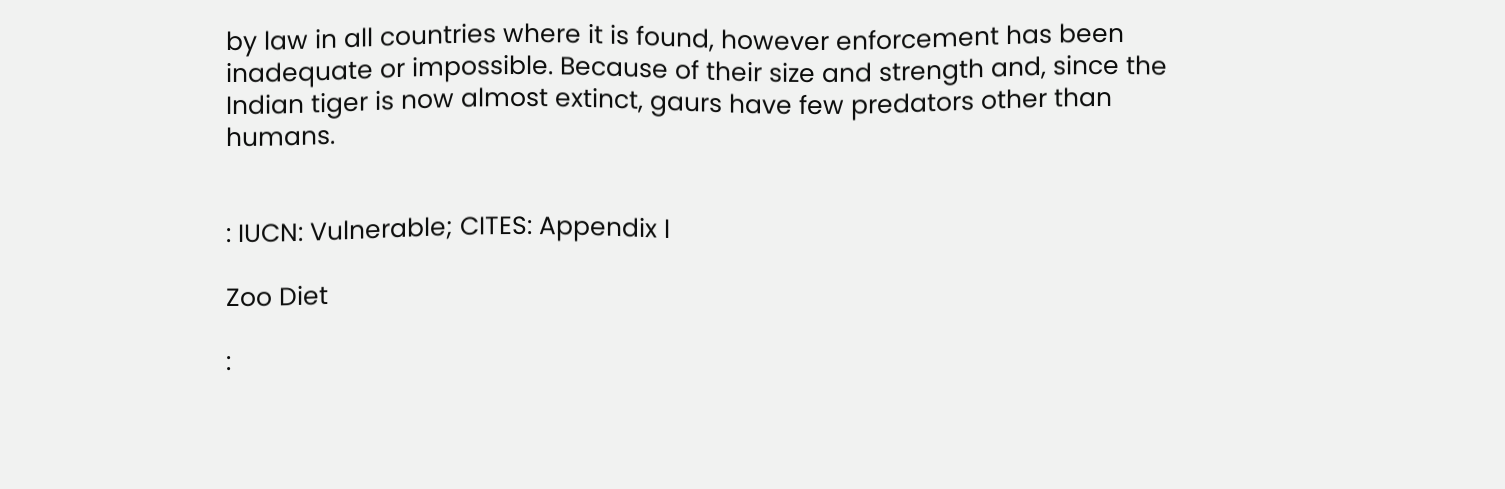by law in all countries where it is found, however enforcement has been inadequate or impossible. Because of their size and strength and, since the Indian tiger is now almost extinct, gaurs have few predators other than humans.


: IUCN: Vulnerable; CITES: Appendix l

Zoo Diet

: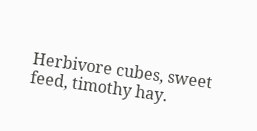Herbivore cubes, sweet feed, timothy hay.